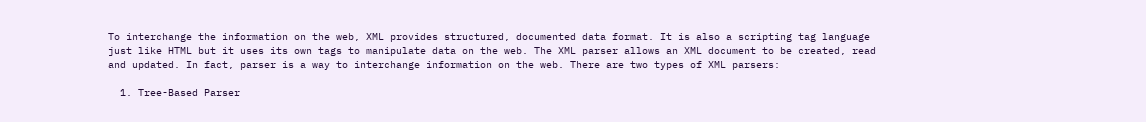To interchange the information on the web, XML provides structured, documented data format. It is also a scripting tag language just like HTML but it uses its own tags to manipulate data on the web. The XML parser allows an XML document to be created, read and updated. In fact, parser is a way to interchange information on the web. There are two types of XML parsers:

  1. Tree-Based Parser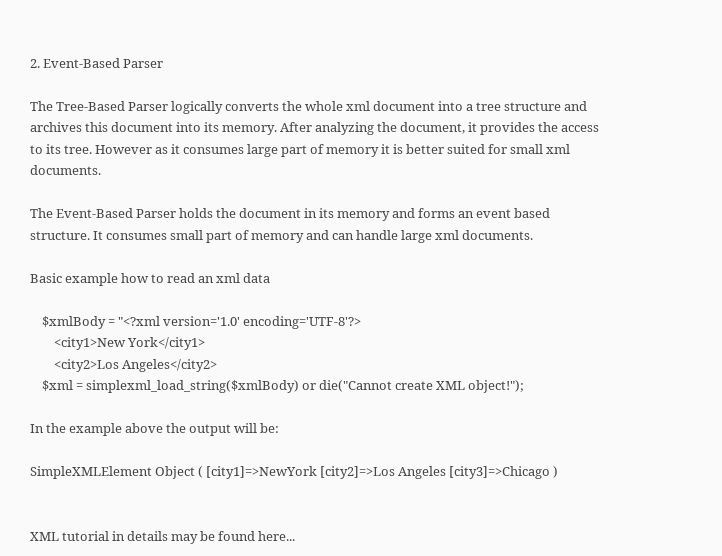2. Event-Based Parser

The Tree-Based Parser logically converts the whole xml document into a tree structure and archives this document into its memory. After analyzing the document, it provides the access to its tree. However as it consumes large part of memory it is better suited for small xml documents.

The Event-Based Parser holds the document in its memory and forms an event based structure. It consumes small part of memory and can handle large xml documents.

Basic example how to read an xml data

    $xmlBody = "<?xml version='1.0' encoding='UTF-8'?>
        <city1>New York</city1>
        <city2>Los Angeles</city2>
    $xml = simplexml_load_string($xmlBody) or die("Cannot create XML object!");

In the example above the output will be:

SimpleXMLElement Object ( [city1]=>NewYork [city2]=>Los Angeles [city3]=>Chicago )


XML tutorial in details may be found here...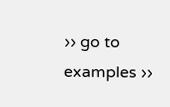›› go to examples ››